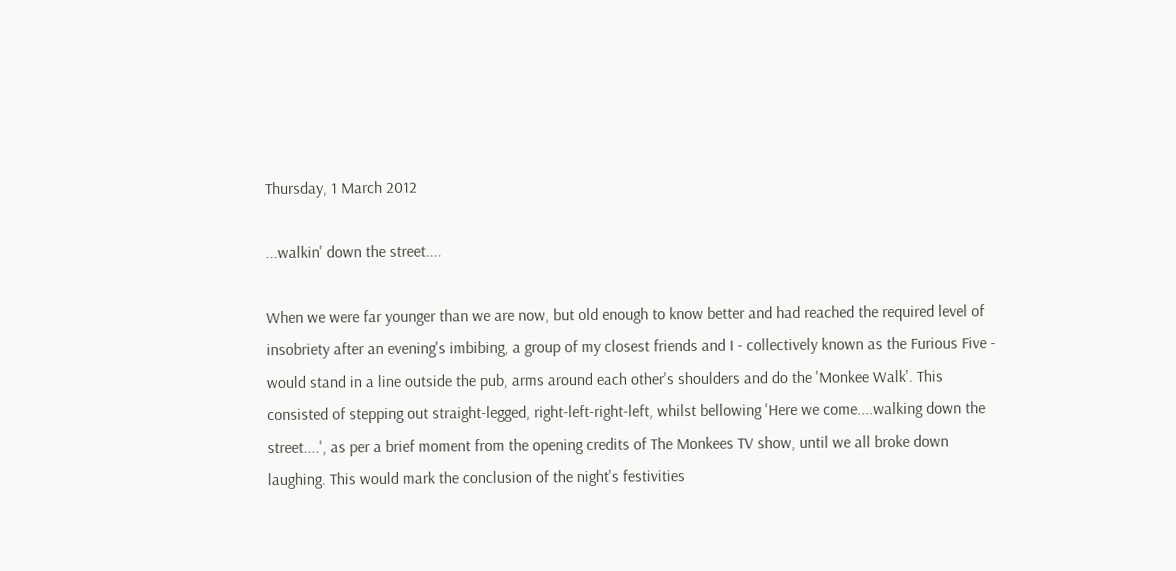Thursday, 1 March 2012

...walkin' down the street....

When we were far younger than we are now, but old enough to know better and had reached the required level of insobriety after an evening's imbibing, a group of my closest friends and I - collectively known as the Furious Five - would stand in a line outside the pub, arms around each other's shoulders and do the 'Monkee Walk'. This consisted of stepping out straight-legged, right-left-right-left, whilst bellowing 'Here we come....walking down the street....', as per a brief moment from the opening credits of The Monkees TV show, until we all broke down laughing. This would mark the conclusion of the night's festivities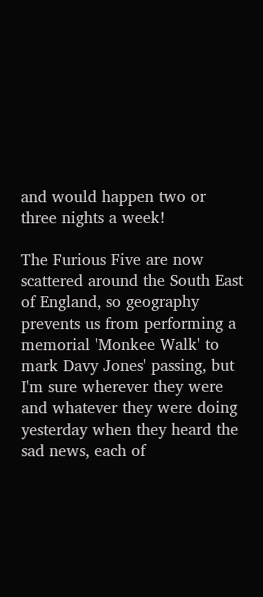and would happen two or three nights a week!

The Furious Five are now scattered around the South East of England, so geography prevents us from performing a memorial 'Monkee Walk' to mark Davy Jones' passing, but I'm sure wherever they were and whatever they were doing yesterday when they heard the sad news, each of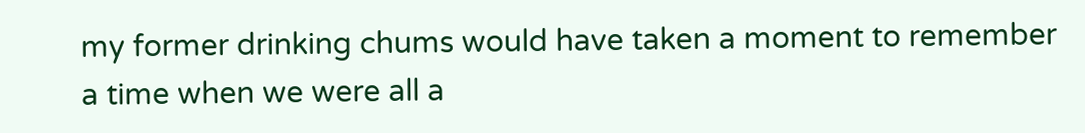my former drinking chums would have taken a moment to remember a time when we were all a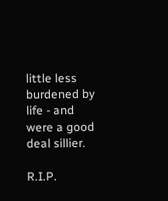little less burdened by life - and were a good deal sillier.

R.I.P.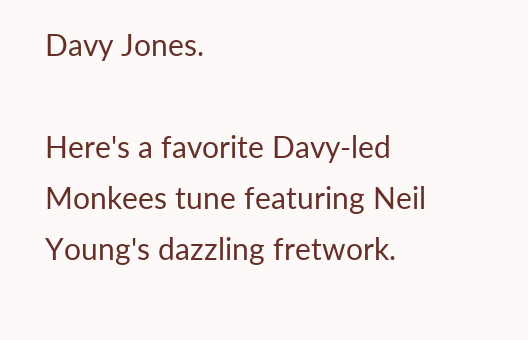Davy Jones.

Here's a favorite Davy-led Monkees tune featuring Neil Young's dazzling fretwork.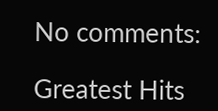No comments:

Greatest Hits